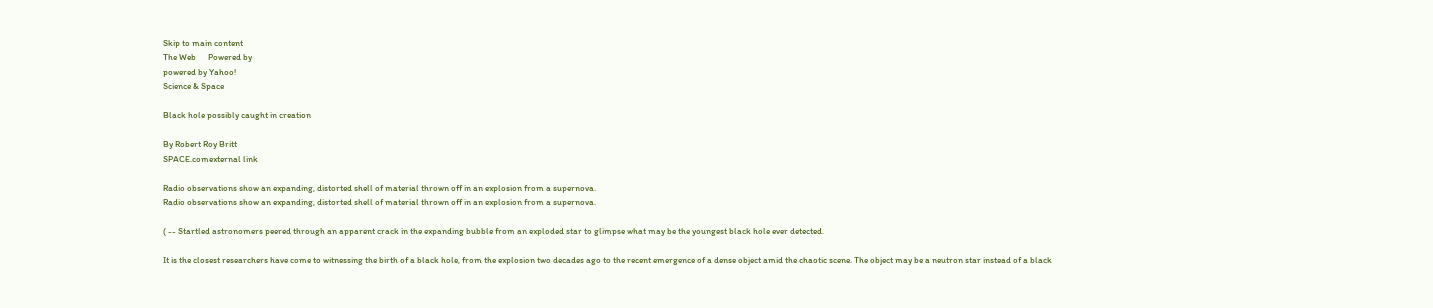Skip to main content
The Web      Powered by
powered by Yahoo!
Science & Space

Black hole possibly caught in creation

By Robert Roy Britt
SPACE.comexternal link

Radio observations show an expanding, distorted shell of material thrown off in an explosion from a supernova.
Radio observations show an expanding, distorted shell of material thrown off in an explosion from a supernova.

( -- Startled astronomers peered through an apparent crack in the expanding bubble from an exploded star to glimpse what may be the youngest black hole ever detected.

It is the closest researchers have come to witnessing the birth of a black hole, from the explosion two decades ago to the recent emergence of a dense object amid the chaotic scene. The object may be a neutron star instead of a black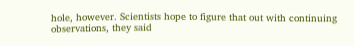hole, however. Scientists hope to figure that out with continuing observations, they said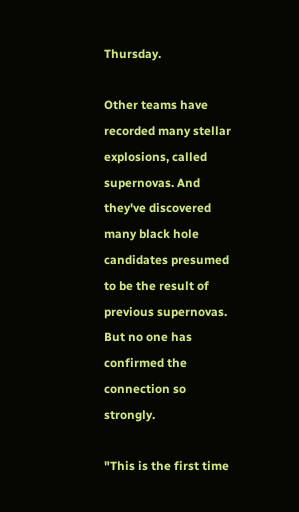Thursday.

Other teams have recorded many stellar explosions, called supernovas. And they've discovered many black hole candidates presumed to be the result of previous supernovas. But no one has confirmed the connection so strongly.

"This is the first time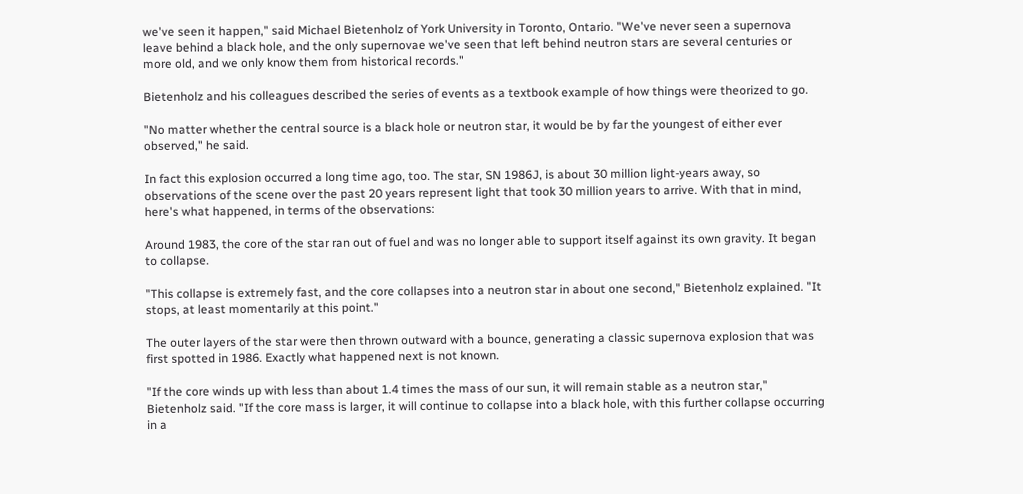we've seen it happen," said Michael Bietenholz of York University in Toronto, Ontario. "We've never seen a supernova leave behind a black hole, and the only supernovae we've seen that left behind neutron stars are several centuries or more old, and we only know them from historical records."

Bietenholz and his colleagues described the series of events as a textbook example of how things were theorized to go.

"No matter whether the central source is a black hole or neutron star, it would be by far the youngest of either ever observed," he said.

In fact this explosion occurred a long time ago, too. The star, SN 1986J, is about 30 million light-years away, so observations of the scene over the past 20 years represent light that took 30 million years to arrive. With that in mind, here's what happened, in terms of the observations:

Around 1983, the core of the star ran out of fuel and was no longer able to support itself against its own gravity. It began to collapse.

"This collapse is extremely fast, and the core collapses into a neutron star in about one second," Bietenholz explained. "It stops, at least momentarily at this point."

The outer layers of the star were then thrown outward with a bounce, generating a classic supernova explosion that was first spotted in 1986. Exactly what happened next is not known.

"If the core winds up with less than about 1.4 times the mass of our sun, it will remain stable as a neutron star," Bietenholz said. "If the core mass is larger, it will continue to collapse into a black hole, with this further collapse occurring in a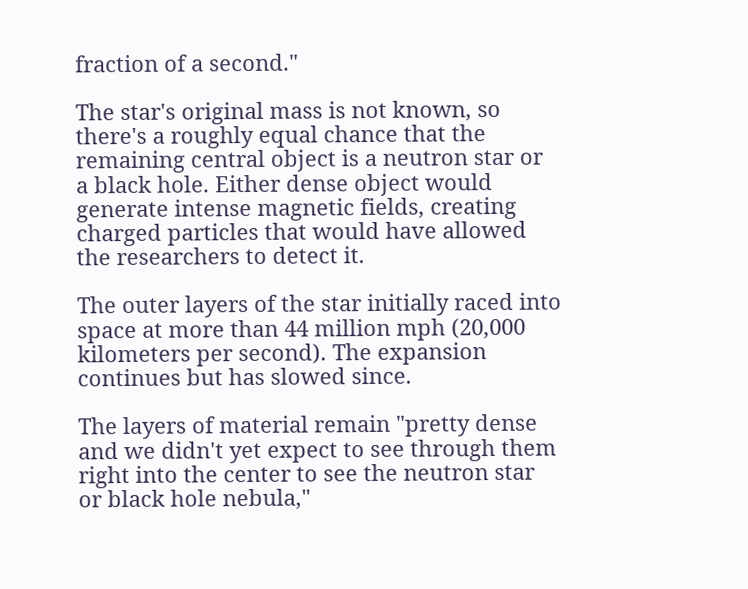fraction of a second."

The star's original mass is not known, so there's a roughly equal chance that the remaining central object is a neutron star or a black hole. Either dense object would generate intense magnetic fields, creating charged particles that would have allowed the researchers to detect it.

The outer layers of the star initially raced into space at more than 44 million mph (20,000 kilometers per second). The expansion continues but has slowed since.

The layers of material remain "pretty dense and we didn't yet expect to see through them right into the center to see the neutron star or black hole nebula,"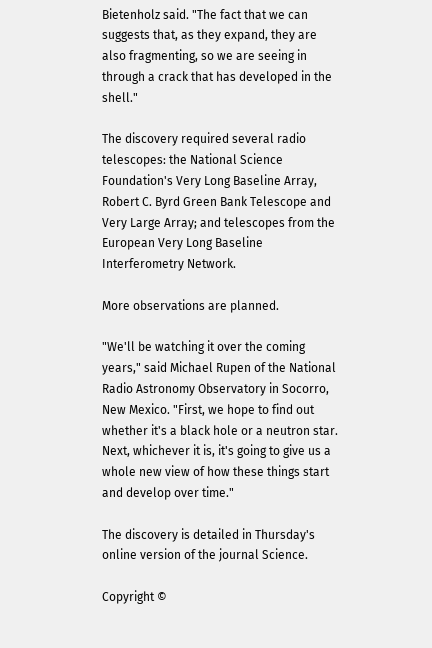Bietenholz said. "The fact that we can suggests that, as they expand, they are also fragmenting, so we are seeing in through a crack that has developed in the shell."

The discovery required several radio telescopes: the National Science Foundation's Very Long Baseline Array, Robert C. Byrd Green Bank Telescope and Very Large Array; and telescopes from the European Very Long Baseline Interferometry Network.

More observations are planned.

"We'll be watching it over the coming years," said Michael Rupen of the National Radio Astronomy Observatory in Socorro, New Mexico. "First, we hope to find out whether it's a black hole or a neutron star. Next, whichever it is, it's going to give us a whole new view of how these things start and develop over time."

The discovery is detailed in Thursday's online version of the journal Science.

Copyright ©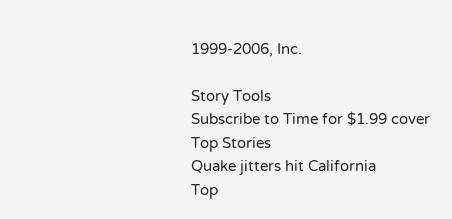1999-2006, Inc.

Story Tools
Subscribe to Time for $1.99 cover
Top Stories
Quake jitters hit California
Top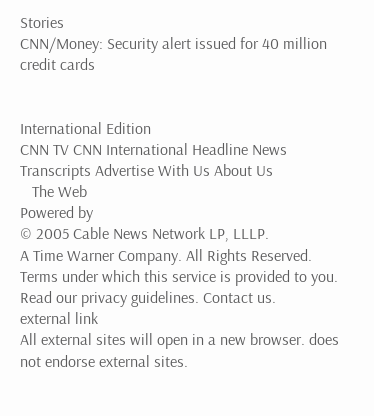Stories
CNN/Money: Security alert issued for 40 million credit cards


International Edition
CNN TV CNN International Headline News Transcripts Advertise With Us About Us
   The Web
Powered by
© 2005 Cable News Network LP, LLLP.
A Time Warner Company. All Rights Reserved.
Terms under which this service is provided to you.
Read our privacy guidelines. Contact us.
external link
All external sites will open in a new browser. does not endorse external sites.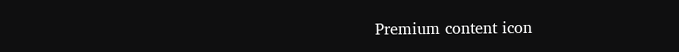Premium content icon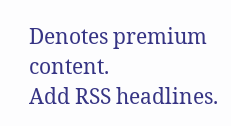Denotes premium content.
Add RSS headlines.